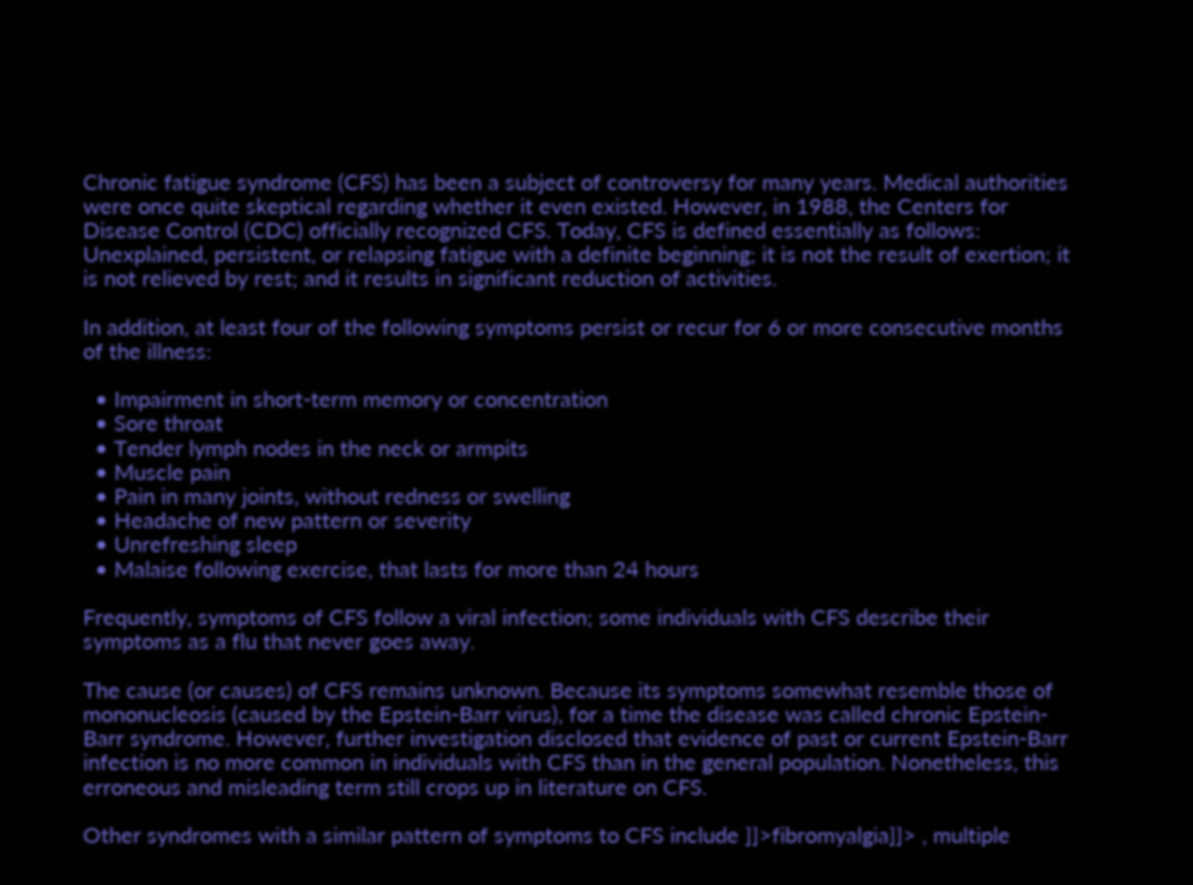Chronic fatigue syndrome (CFS) has been a subject of controversy for many years. Medical authorities were once quite skeptical regarding whether it even existed. However, in 1988, the Centers for Disease Control (CDC) officially recognized CFS. Today, CFS is defined essentially as follows: Unexplained, persistent, or relapsing fatigue with a definite beginning; it is not the result of exertion; it is not relieved by rest; and it results in significant reduction of activities.

In addition, at least four of the following symptoms persist or recur for 6 or more consecutive months of the illness:

  • Impairment in short-term memory or concentration
  • Sore throat
  • Tender lymph nodes in the neck or armpits
  • Muscle pain
  • Pain in many joints, without redness or swelling
  • Headache of new pattern or severity
  • Unrefreshing sleep
  • Malaise following exercise, that lasts for more than 24 hours

Frequently, symptoms of CFS follow a viral infection; some individuals with CFS describe their symptoms as a flu that never goes away.

The cause (or causes) of CFS remains unknown. Because its symptoms somewhat resemble those of mononucleosis (caused by the Epstein-Barr virus), for a time the disease was called chronic Epstein-Barr syndrome. However, further investigation disclosed that evidence of past or current Epstein-Barr infection is no more common in individuals with CFS than in the general population. Nonetheless, this erroneous and misleading term still crops up in literature on CFS.

Other syndromes with a similar pattern of symptoms to CFS include ]]>fibromyalgia]]> , multiple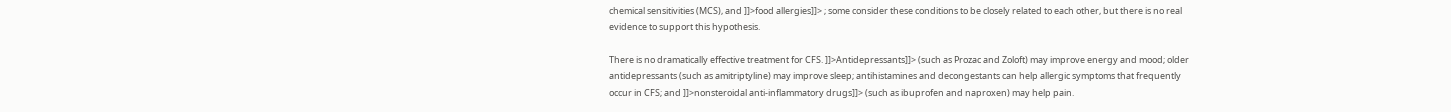chemical sensitivities (MCS), and ]]>food allergies]]> ; some consider these conditions to be closely related to each other, but there is no real evidence to support this hypothesis.

There is no dramatically effective treatment for CFS. ]]>Antidepressants]]> (such as Prozac and Zoloft) may improve energy and mood; older antidepressants (such as amitriptyline) may improve sleep; antihistamines and decongestants can help allergic symptoms that frequently occur in CFS; and ]]>nonsteroidal anti-inflammatory drugs]]> (such as ibuprofen and naproxen) may help pain.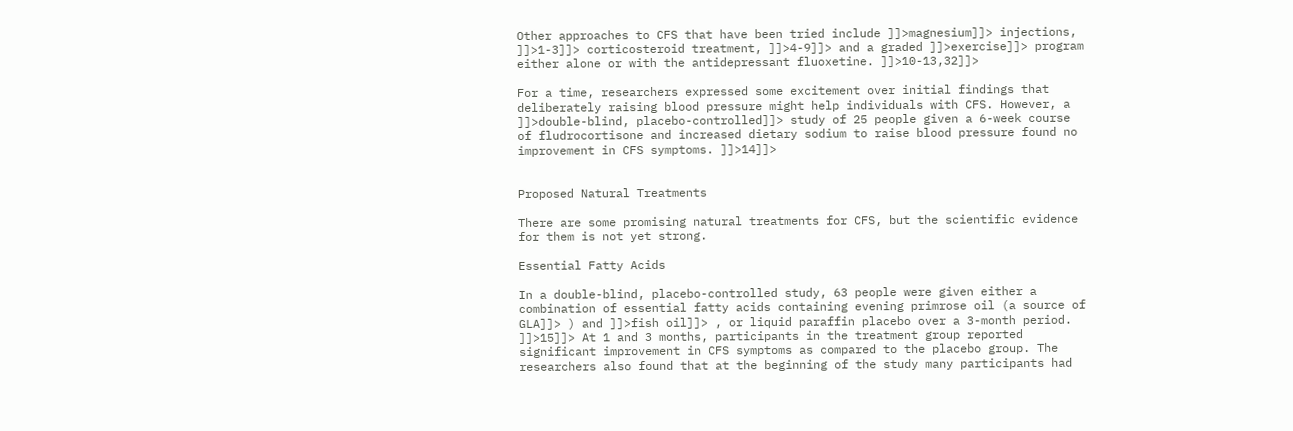Other approaches to CFS that have been tried include ]]>magnesium]]> injections, ]]>1-3]]> corticosteroid treatment, ]]>4-9]]> and a graded ]]>exercise]]> program either alone or with the antidepressant fluoxetine. ]]>10-13,32]]>

For a time, researchers expressed some excitement over initial findings that deliberately raising blood pressure might help individuals with CFS. However, a ]]>double-blind, placebo-controlled]]> study of 25 people given a 6-week course of fludrocortisone and increased dietary sodium to raise blood pressure found no improvement in CFS symptoms. ]]>14]]>


Proposed Natural Treatments

There are some promising natural treatments for CFS, but the scientific evidence for them is not yet strong.

Essential Fatty Acids

In a double-blind, placebo-controlled study, 63 people were given either a combination of essential fatty acids containing evening primrose oil (a source of GLA]]> ) and ]]>fish oil]]> , or liquid paraffin placebo over a 3-month period. ]]>15]]> At 1 and 3 months, participants in the treatment group reported significant improvement in CFS symptoms as compared to the placebo group. The researchers also found that at the beginning of the study many participants had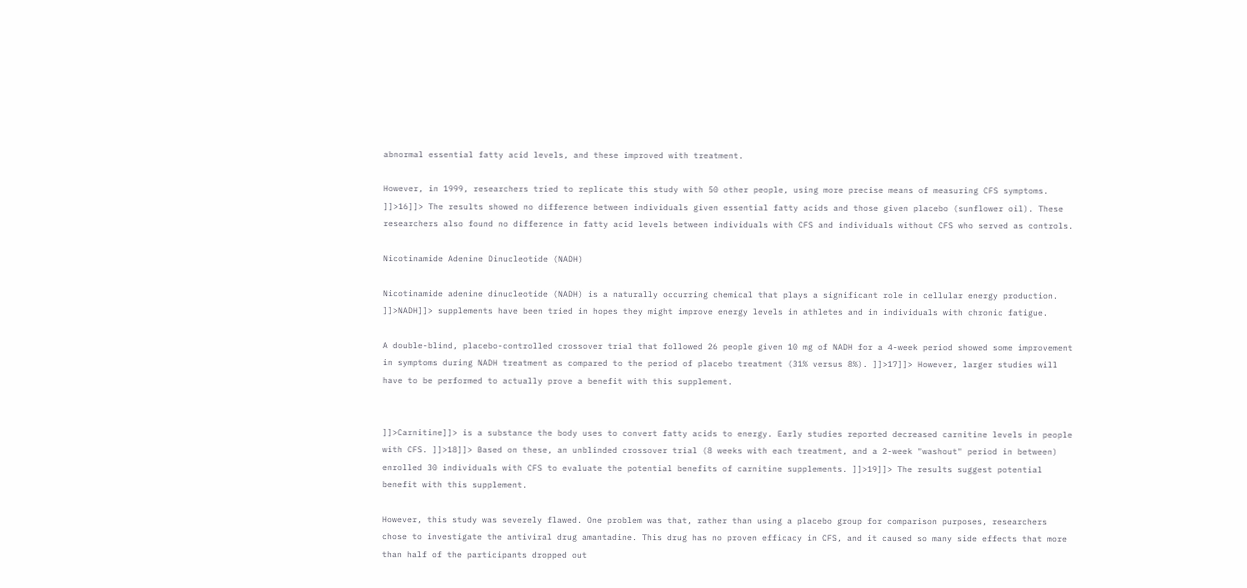abnormal essential fatty acid levels, and these improved with treatment.

However, in 1999, researchers tried to replicate this study with 50 other people, using more precise means of measuring CFS symptoms. ]]>16]]> The results showed no difference between individuals given essential fatty acids and those given placebo (sunflower oil). These researchers also found no difference in fatty acid levels between individuals with CFS and individuals without CFS who served as controls.

Nicotinamide Adenine Dinucleotide (NADH)

Nicotinamide adenine dinucleotide (NADH) is a naturally occurring chemical that plays a significant role in cellular energy production. ]]>NADH]]> supplements have been tried in hopes they might improve energy levels in athletes and in individuals with chronic fatigue.

A double-blind, placebo-controlled crossover trial that followed 26 people given 10 mg of NADH for a 4-week period showed some improvement in symptoms during NADH treatment as compared to the period of placebo treatment (31% versus 8%). ]]>17]]> However, larger studies will have to be performed to actually prove a benefit with this supplement.


]]>Carnitine]]> is a substance the body uses to convert fatty acids to energy. Early studies reported decreased carnitine levels in people with CFS. ]]>18]]> Based on these, an unblinded crossover trial (8 weeks with each treatment, and a 2-week "washout" period in between) enrolled 30 individuals with CFS to evaluate the potential benefits of carnitine supplements. ]]>19]]> The results suggest potential benefit with this supplement.

However, this study was severely flawed. One problem was that, rather than using a placebo group for comparison purposes, researchers chose to investigate the antiviral drug amantadine. This drug has no proven efficacy in CFS, and it caused so many side effects that more than half of the participants dropped out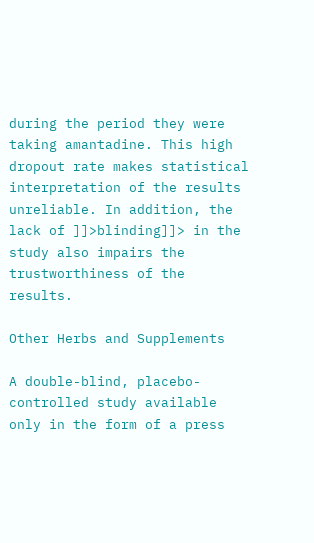during the period they were taking amantadine. This high dropout rate makes statistical interpretation of the results unreliable. In addition, the lack of ]]>blinding]]> in the study also impairs the trustworthiness of the results.

Other Herbs and Supplements

A double-blind, placebo-controlled study available only in the form of a press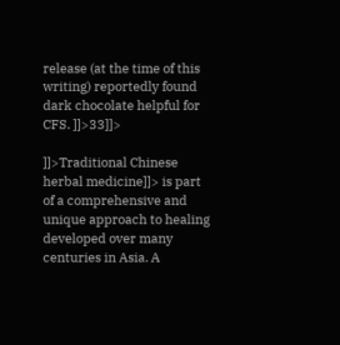release (at the time of this writing) reportedly found dark chocolate helpful for CFS. ]]>33]]>

]]>Traditional Chinese herbal medicine]]> is part of a comprehensive and unique approach to healing developed over many centuries in Asia. A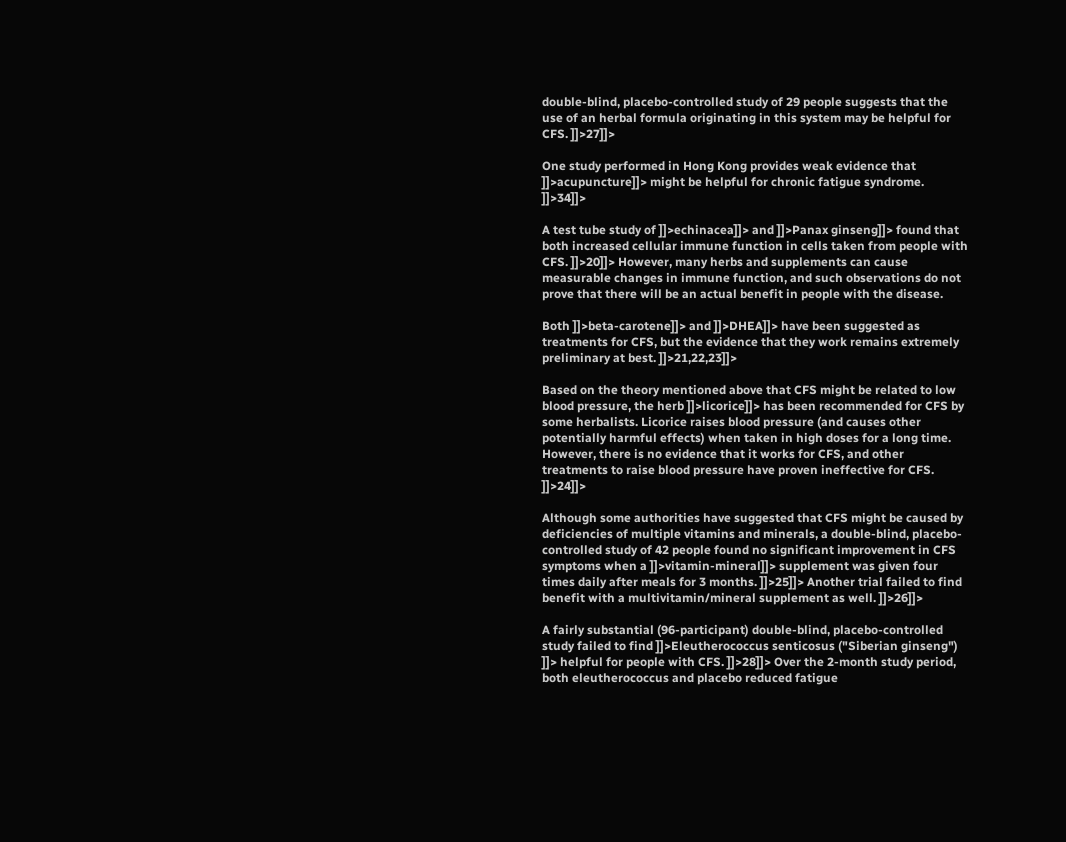double-blind, placebo-controlled study of 29 people suggests that the use of an herbal formula originating in this system may be helpful for CFS. ]]>27]]>

One study performed in Hong Kong provides weak evidence that ]]>acupuncture]]> might be helpful for chronic fatigue syndrome. ]]>34]]>

A test tube study of ]]>echinacea]]> and ]]>Panax ginseng]]> found that both increased cellular immune function in cells taken from people with CFS. ]]>20]]> However, many herbs and supplements can cause measurable changes in immune function, and such observations do not prove that there will be an actual benefit in people with the disease.

Both ]]>beta-carotene]]> and ]]>DHEA]]> have been suggested as treatments for CFS, but the evidence that they work remains extremely preliminary at best. ]]>21,22,23]]>

Based on the theory mentioned above that CFS might be related to low blood pressure, the herb ]]>licorice]]> has been recommended for CFS by some herbalists. Licorice raises blood pressure (and causes other potentially harmful effects) when taken in high doses for a long time. However, there is no evidence that it works for CFS, and other treatments to raise blood pressure have proven ineffective for CFS. ]]>24]]>

Although some authorities have suggested that CFS might be caused by deficiencies of multiple vitamins and minerals, a double-blind, placebo-controlled study of 42 people found no significant improvement in CFS symptoms when a ]]>vitamin-mineral]]> supplement was given four times daily after meals for 3 months. ]]>25]]> Another trial failed to find benefit with a multivitamin/mineral supplement as well. ]]>26]]>

A fairly substantial (96-participant) double-blind, placebo-controlled study failed to find ]]>Eleutherococcus senticosus ("Siberian ginseng") ]]> helpful for people with CFS. ]]>28]]> Over the 2-month study period, both eleutherococcus and placebo reduced fatigue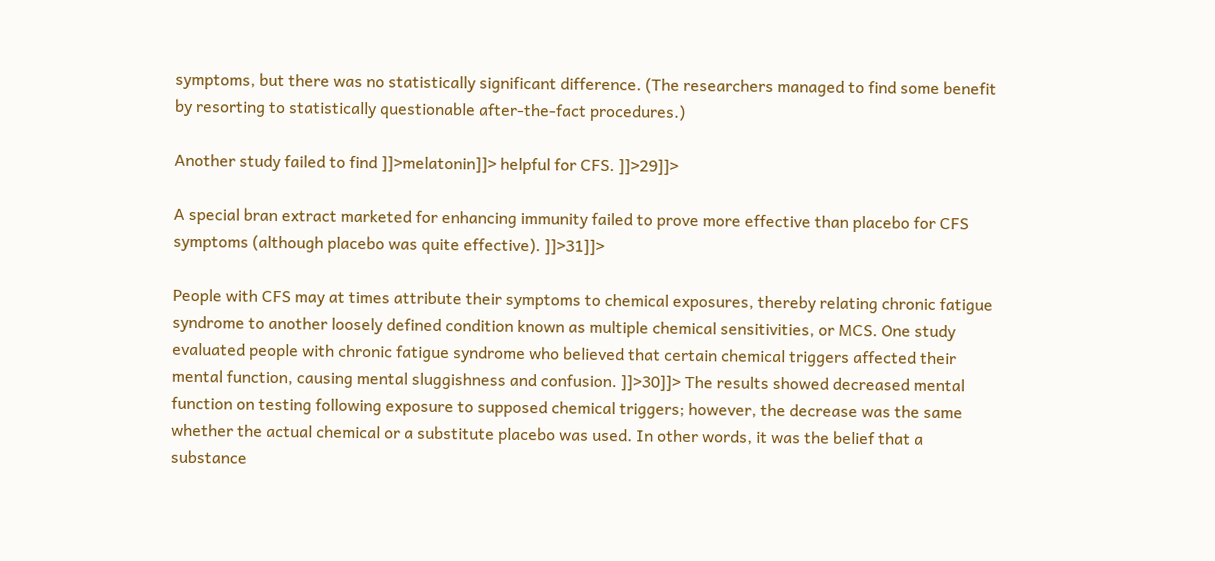symptoms, but there was no statistically significant difference. (The researchers managed to find some benefit by resorting to statistically questionable after-the-fact procedures.)

Another study failed to find ]]>melatonin]]> helpful for CFS. ]]>29]]>

A special bran extract marketed for enhancing immunity failed to prove more effective than placebo for CFS symptoms (although placebo was quite effective). ]]>31]]>

People with CFS may at times attribute their symptoms to chemical exposures, thereby relating chronic fatigue syndrome to another loosely defined condition known as multiple chemical sensitivities, or MCS. One study evaluated people with chronic fatigue syndrome who believed that certain chemical triggers affected their mental function, causing mental sluggishness and confusion. ]]>30]]> The results showed decreased mental function on testing following exposure to supposed chemical triggers; however, the decrease was the same whether the actual chemical or a substitute placebo was used. In other words, it was the belief that a substance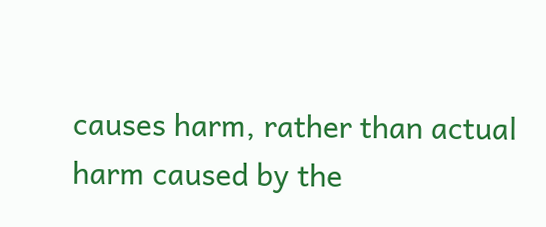causes harm, rather than actual harm caused by the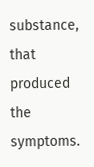substance, that produced the symptoms.